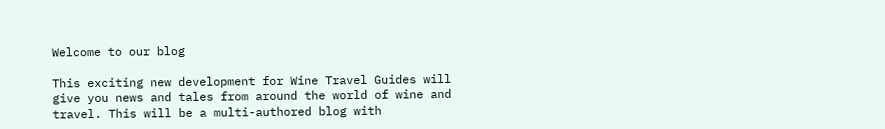Welcome to our blog

This exciting new development for Wine Travel Guides will give you news and tales from around the world of wine and travel. This will be a multi-authored blog with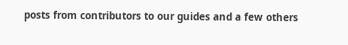posts from contributors to our guides and a few others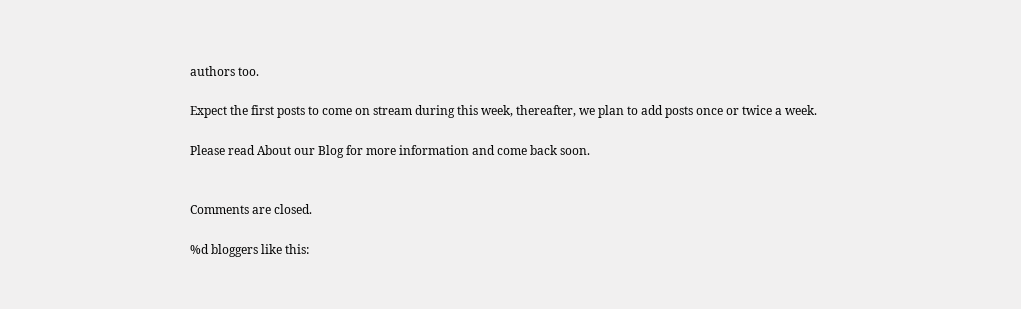authors too.

Expect the first posts to come on stream during this week, thereafter, we plan to add posts once or twice a week.

Please read About our Blog for more information and come back soon.


Comments are closed.

%d bloggers like this: